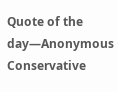Quote of the day—Anonymous Conservative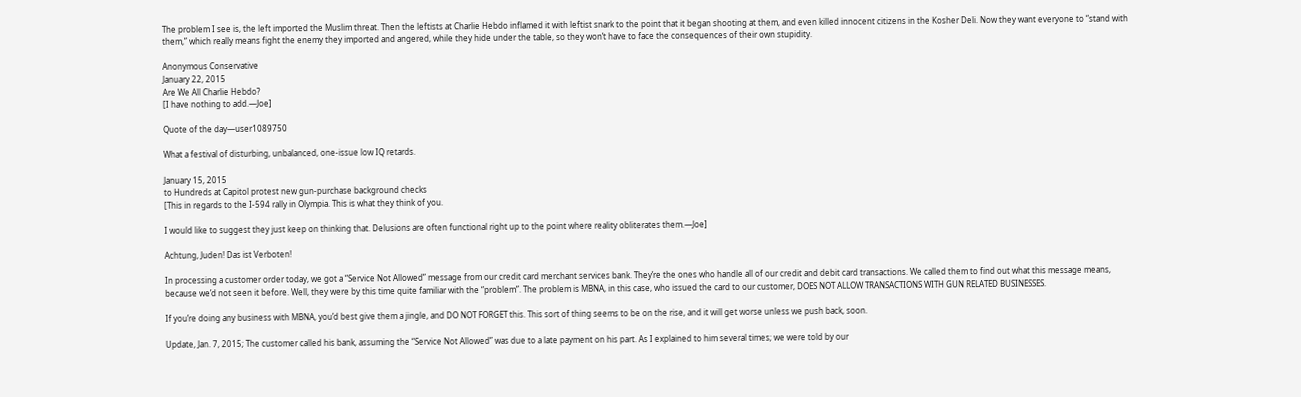The problem I see is, the left imported the Muslim threat. Then the leftists at Charlie Hebdo inflamed it with leftist snark to the point that it began shooting at them, and even killed innocent citizens in the Kosher Deli. Now they want everyone to “stand with them,” which really means fight the enemy they imported and angered, while they hide under the table, so they won’t have to face the consequences of their own stupidity.

Anonymous Conservative
January 22, 2015
Are We All Charlie Hebdo?
[I have nothing to add.—Joe]

Quote of the day—user1089750

What a festival of disturbing, unbalanced, one-issue low IQ retards.

January 15, 2015
to Hundreds at Capitol protest new gun-purchase background checks
[This in regards to the I-594 rally in Olympia. This is what they think of you.

I would like to suggest they just keep on thinking that. Delusions are often functional right up to the point where reality obliterates them.—Joe]

Achtung, Juden! Das ist Verboten!

In processing a customer order today, we got a “Service Not Allowed” message from our credit card merchant services bank. They’re the ones who handle all of our credit and debit card transactions. We called them to find out what this message means, because we’d not seen it before. Well, they were by this time quite familiar with the “problem”. The problem is MBNA, in this case, who issued the card to our customer, DOES NOT ALLOW TRANSACTIONS WITH GUN RELATED BUSINESSES.

If you’re doing any business with MBNA, you’d best give them a jingle, and DO NOT FORGET this. This sort of thing seems to be on the rise, and it will get worse unless we push back, soon.

Update, Jan. 7, 2015; The customer called his bank, assuming the “Service Not Allowed” was due to a late payment on his part. As I explained to him several times; we were told by our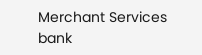Merchant Services bank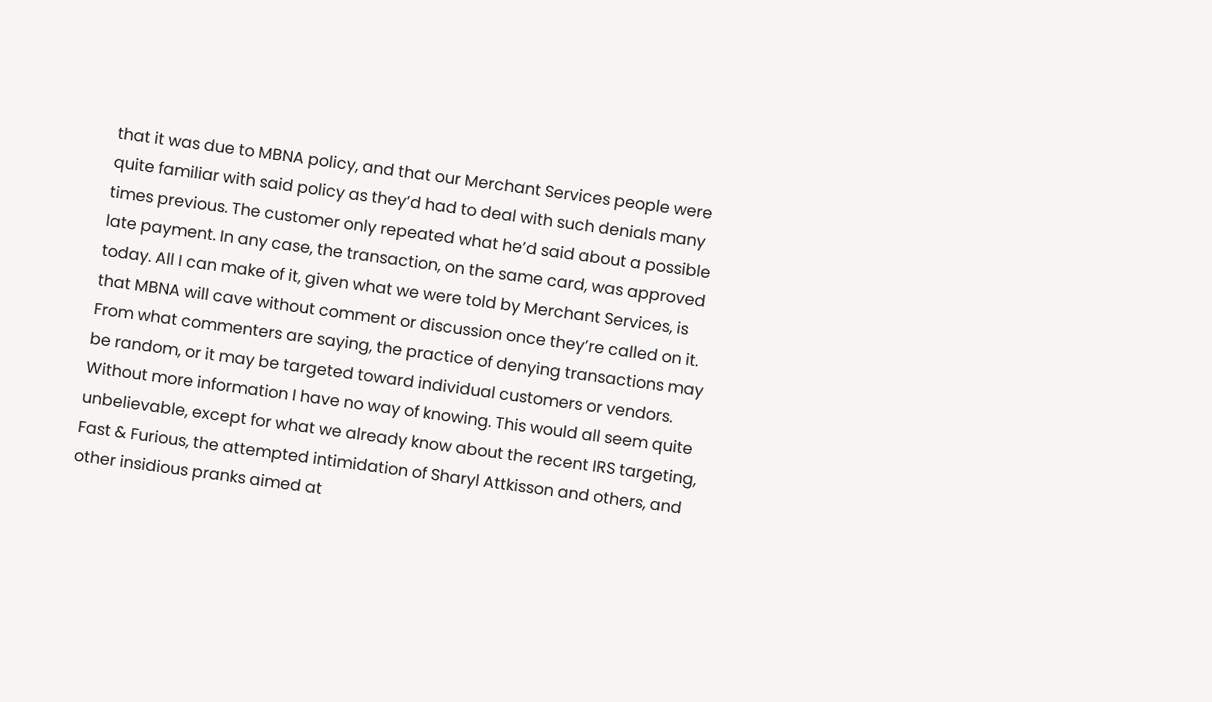that it was due to MBNA policy, and that our Merchant Services people were quite familiar with said policy as they’d had to deal with such denials many times previous. The customer only repeated what he’d said about a possible late payment. In any case, the transaction, on the same card, was approved today. All I can make of it, given what we were told by Merchant Services, is that MBNA will cave without comment or discussion once they’re called on it. From what commenters are saying, the practice of denying transactions may be random, or it may be targeted toward individual customers or vendors. Without more information I have no way of knowing. This would all seem quite unbelievable, except for what we already know about the recent IRS targeting, Fast & Furious, the attempted intimidation of Sharyl Attkisson and others, and other insidious pranks aimed at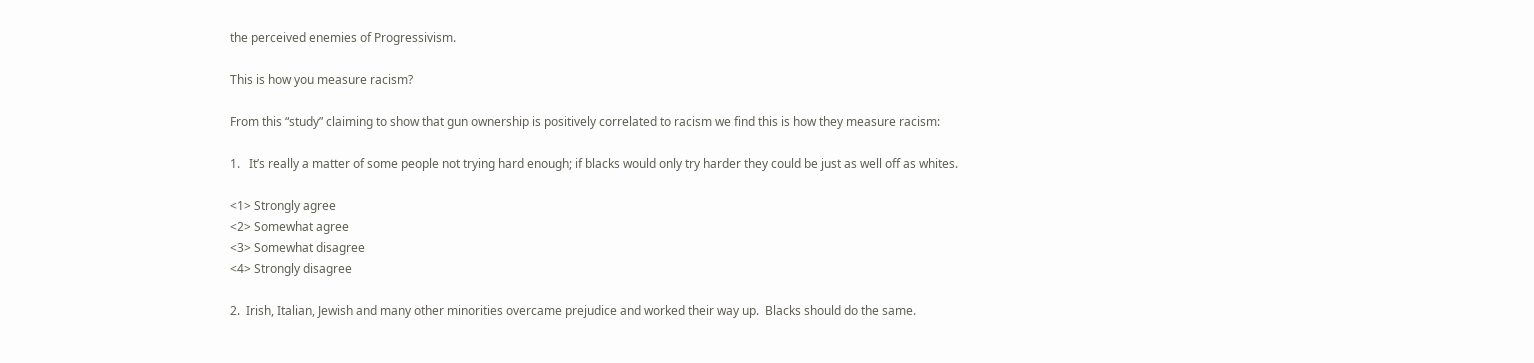the perceived enemies of Progressivism.

This is how you measure racism?

From this “study” claiming to show that gun ownership is positively correlated to racism we find this is how they measure racism:

1.   It’s really a matter of some people not trying hard enough; if blacks would only try harder they could be just as well off as whites.

<1> Strongly agree
<2> Somewhat agree
<3> Somewhat disagree
<4> Strongly disagree

2.  Irish, Italian, Jewish and many other minorities overcame prejudice and worked their way up.  Blacks should do the same.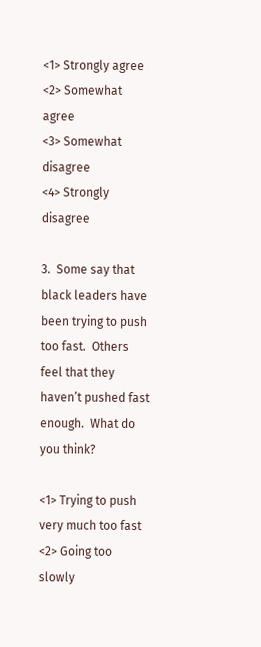<1> Strongly agree
<2> Somewhat agree
<3> Somewhat disagree
<4> Strongly disagree

3.  Some say that black leaders have been trying to push too fast.  Others feel that they haven’t pushed fast enough.  What do you think?

<1> Trying to push very much too fast
<2> Going too slowly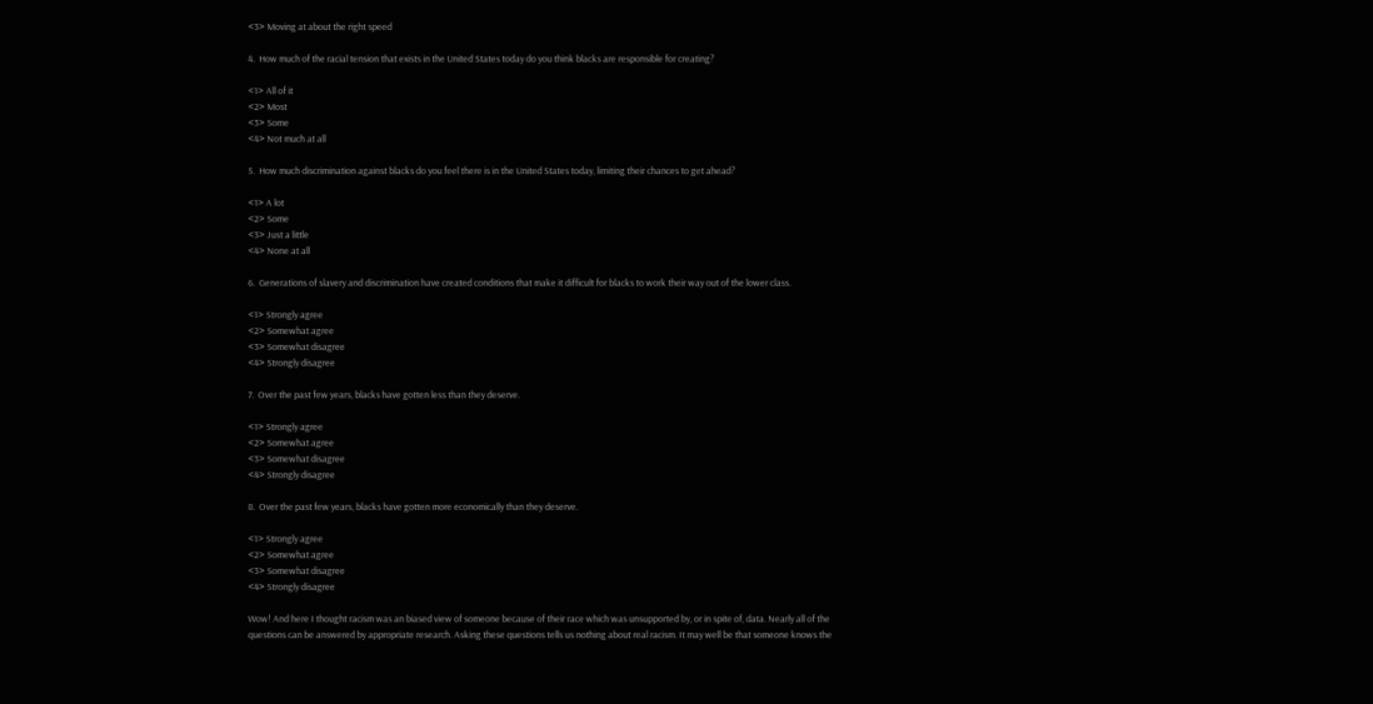<3> Moving at about the right speed

4.  How much of the racial tension that exists in the United States today do you think blacks are responsible for creating?

<1> All of it
<2> Most
<3> Some
<4> Not much at all

5.  How much discrimination against blacks do you feel there is in the United States today, limiting their chances to get ahead?

<1> A lot
<2> Some
<3> Just a little
<4> None at all

6.  Generations of slavery and discrimination have created conditions that make it difficult for blacks to work their way out of the lower class.

<1> Strongly agree
<2> Somewhat agree
<3> Somewhat disagree
<4> Strongly disagree

7.  Over the past few years, blacks have gotten less than they deserve.

<1> Strongly agree
<2> Somewhat agree
<3> Somewhat disagree
<4> Strongly disagree

8.  Over the past few years, blacks have gotten more economically than they deserve.

<1> Strongly agree
<2> Somewhat agree
<3> Somewhat disagree
<4> Strongly disagree

Wow! And here I thought racism was an biased view of someone because of their race which was unsupported by, or in spite of, data. Nearly all of the questions can be answered by appropriate research. Asking these questions tells us nothing about real racism. It may well be that someone knows the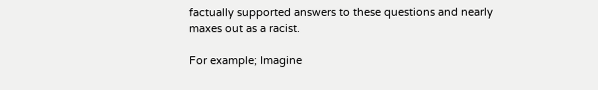factually supported answers to these questions and nearly maxes out as a racist.

For example; Imagine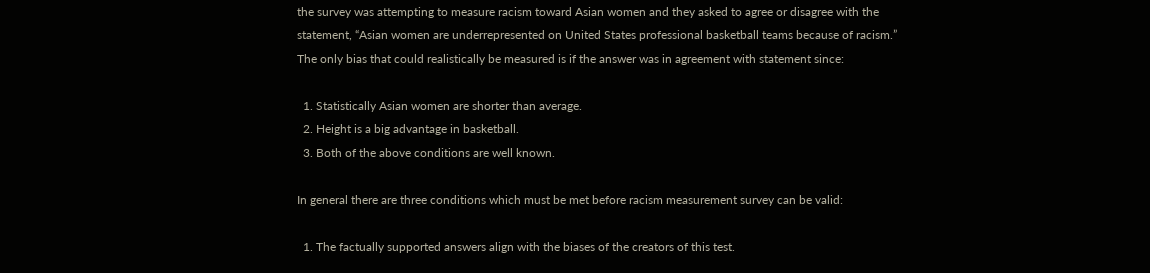the survey was attempting to measure racism toward Asian women and they asked to agree or disagree with the statement, “Asian women are underrepresented on United States professional basketball teams because of racism.” The only bias that could realistically be measured is if the answer was in agreement with statement since:

  1. Statistically Asian women are shorter than average.
  2. Height is a big advantage in basketball.
  3. Both of the above conditions are well known.

In general there are three conditions which must be met before racism measurement survey can be valid:

  1. The factually supported answers align with the biases of the creators of this test.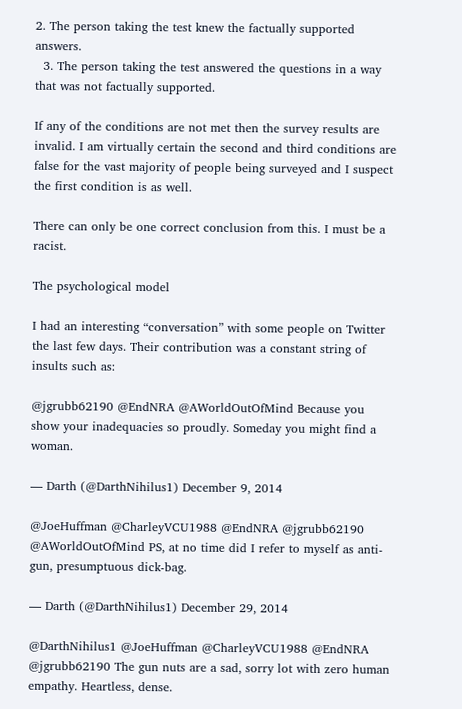2. The person taking the test knew the factually supported answers.
  3. The person taking the test answered the questions in a way that was not factually supported.

If any of the conditions are not met then the survey results are invalid. I am virtually certain the second and third conditions are false for the vast majority of people being surveyed and I suspect the first condition is as well.

There can only be one correct conclusion from this. I must be a racist.

The psychological model

I had an interesting “conversation” with some people on Twitter the last few days. Their contribution was a constant string of insults such as:

@jgrubb62190 @EndNRA @AWorldOutOfMind Because you show your inadequacies so proudly. Someday you might find a woman.

— Darth (@DarthNihilus1) December 9, 2014

@JoeHuffman @CharleyVCU1988 @EndNRA @jgrubb62190 @AWorldOutOfMind PS, at no time did I refer to myself as anti-gun, presumptuous dick-bag.

— Darth (@DarthNihilus1) December 29, 2014

@DarthNihilus1 @JoeHuffman @CharleyVCU1988 @EndNRA @jgrubb62190 The gun nuts are a sad, sorry lot with zero human empathy. Heartless, dense.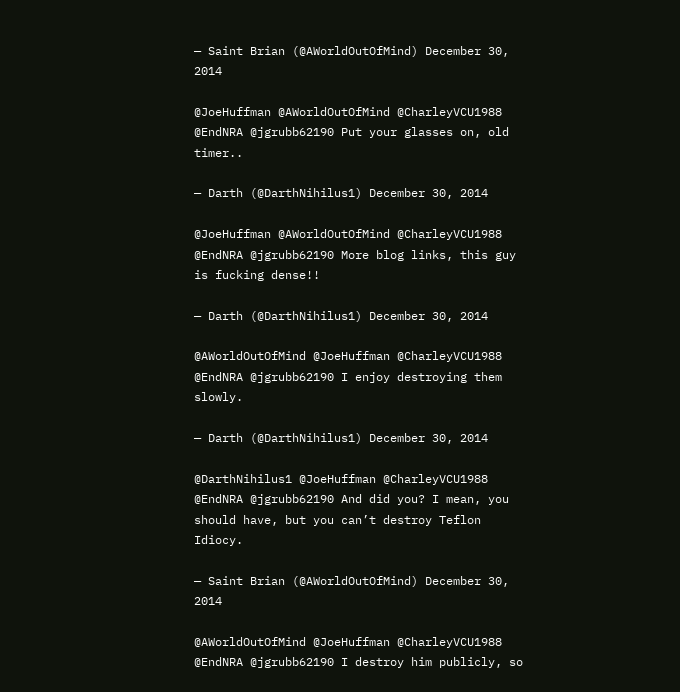— Saint Brian (@AWorldOutOfMind) December 30, 2014

@JoeHuffman @AWorldOutOfMind @CharleyVCU1988 @EndNRA @jgrubb62190 Put your glasses on, old timer..

— Darth (@DarthNihilus1) December 30, 2014

@JoeHuffman @AWorldOutOfMind @CharleyVCU1988 @EndNRA @jgrubb62190 More blog links, this guy is fucking dense!!

— Darth (@DarthNihilus1) December 30, 2014

@AWorldOutOfMind @JoeHuffman @CharleyVCU1988 @EndNRA @jgrubb62190 I enjoy destroying them slowly.

— Darth (@DarthNihilus1) December 30, 2014

@DarthNihilus1 @JoeHuffman @CharleyVCU1988 @EndNRA @jgrubb62190 And did you? I mean, you should have, but you can’t destroy Teflon Idiocy.

— Saint Brian (@AWorldOutOfMind) December 30, 2014

@AWorldOutOfMind @JoeHuffman @CharleyVCU1988 @EndNRA @jgrubb62190 I destroy him publicly, so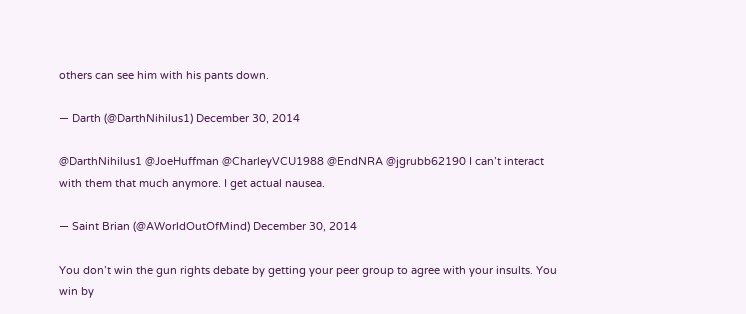others can see him with his pants down.

— Darth (@DarthNihilus1) December 30, 2014

@DarthNihilus1 @JoeHuffman @CharleyVCU1988 @EndNRA @jgrubb62190 I can’t interact with them that much anymore. I get actual nausea.

— Saint Brian (@AWorldOutOfMind) December 30, 2014

You don’t win the gun rights debate by getting your peer group to agree with your insults. You win by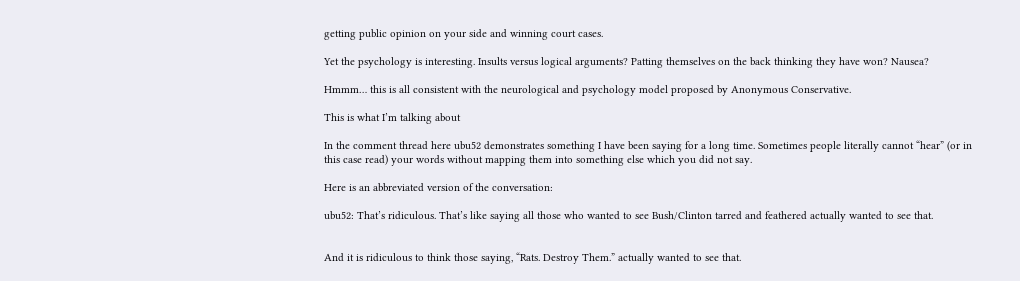getting public opinion on your side and winning court cases.

Yet the psychology is interesting. Insults versus logical arguments? Patting themselves on the back thinking they have won? Nausea?

Hmmm… this is all consistent with the neurological and psychology model proposed by Anonymous Conservative.

This is what I’m talking about

In the comment thread here ubu52 demonstrates something I have been saying for a long time. Sometimes people literally cannot “hear” (or in this case read) your words without mapping them into something else which you did not say.

Here is an abbreviated version of the conversation:

ubu52: That’s ridiculous. That’s like saying all those who wanted to see Bush/Clinton tarred and feathered actually wanted to see that.


And it is ridiculous to think those saying, “Rats. Destroy Them.” actually wanted to see that.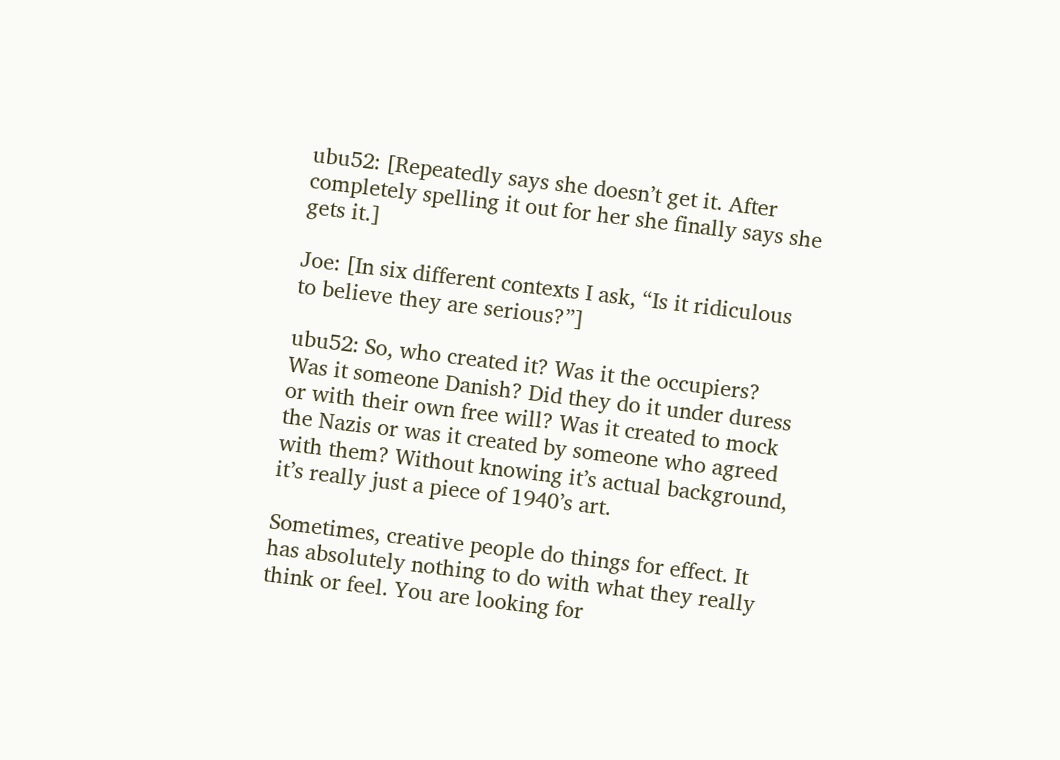ubu52: [Repeatedly says she doesn’t get it. After completely spelling it out for her she finally says she gets it.]

Joe: [In six different contexts I ask, “Is it ridiculous to believe they are serious?”]

ubu52: So, who created it? Was it the occupiers? Was it someone Danish? Did they do it under duress or with their own free will? Was it created to mock the Nazis or was it created by someone who agreed with them? Without knowing it’s actual background, it’s really just a piece of 1940’s art.

Sometimes, creative people do things for effect. It has absolutely nothing to do with what they really think or feel. You are looking for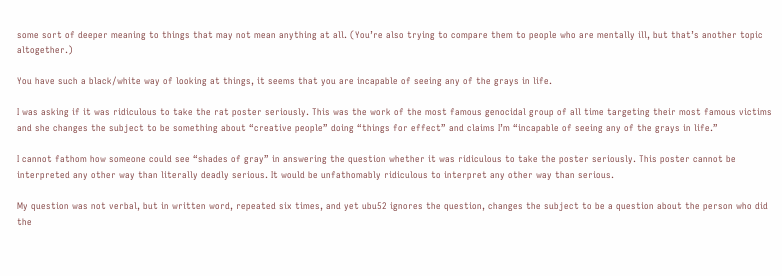some sort of deeper meaning to things that may not mean anything at all. (You’re also trying to compare them to people who are mentally ill, but that’s another topic altogether.)

You have such a black/white way of looking at things, it seems that you are incapable of seeing any of the grays in life.

I was asking if it was ridiculous to take the rat poster seriously. This was the work of the most famous genocidal group of all time targeting their most famous victims and she changes the subject to be something about “creative people” doing “things for effect” and claims I’m “incapable of seeing any of the grays in life.”

I cannot fathom how someone could see “shades of gray” in answering the question whether it was ridiculous to take the poster seriously. This poster cannot be interpreted any other way than literally deadly serious. It would be unfathomably ridiculous to interpret any other way than serious.

My question was not verbal, but in written word, repeated six times, and yet ubu52 ignores the question, changes the subject to be a question about the person who did the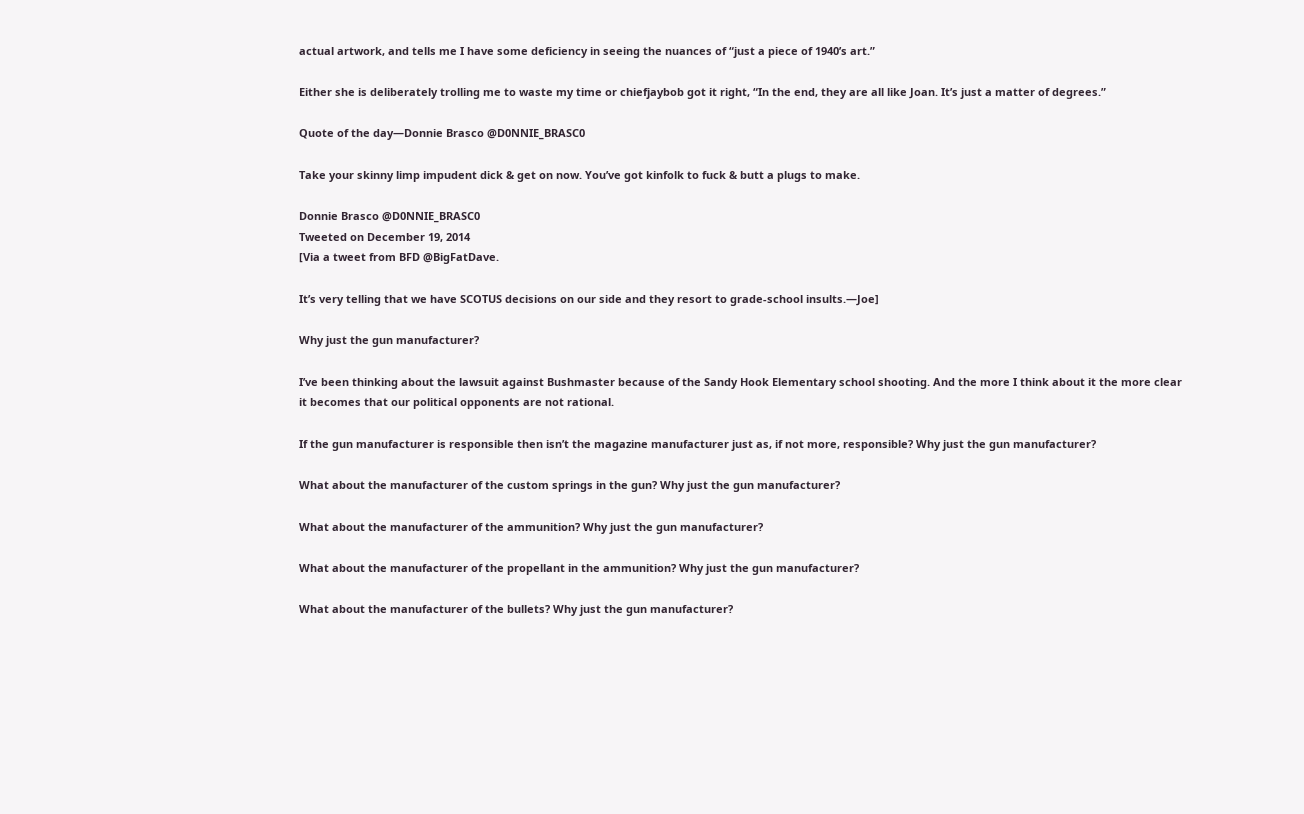actual artwork, and tells me I have some deficiency in seeing the nuances of “just a piece of 1940’s art.”

Either she is deliberately trolling me to waste my time or chiefjaybob got it right, “In the end, they are all like Joan. It’s just a matter of degrees.”

Quote of the day—Donnie Brasco @D0NNIE_BRASC0

Take your skinny limp impudent dick & get on now. You’ve got kinfolk to fuck & butt a plugs to make.

Donnie Brasco @D0NNIE_BRASC0
Tweeted on December 19, 2014
[Via a tweet from BFD @BigFatDave.

It’s very telling that we have SCOTUS decisions on our side and they resort to grade-school insults.—Joe]

Why just the gun manufacturer?

I’ve been thinking about the lawsuit against Bushmaster because of the Sandy Hook Elementary school shooting. And the more I think about it the more clear it becomes that our political opponents are not rational.

If the gun manufacturer is responsible then isn’t the magazine manufacturer just as, if not more, responsible? Why just the gun manufacturer?

What about the manufacturer of the custom springs in the gun? Why just the gun manufacturer?

What about the manufacturer of the ammunition? Why just the gun manufacturer?

What about the manufacturer of the propellant in the ammunition? Why just the gun manufacturer?

What about the manufacturer of the bullets? Why just the gun manufacturer?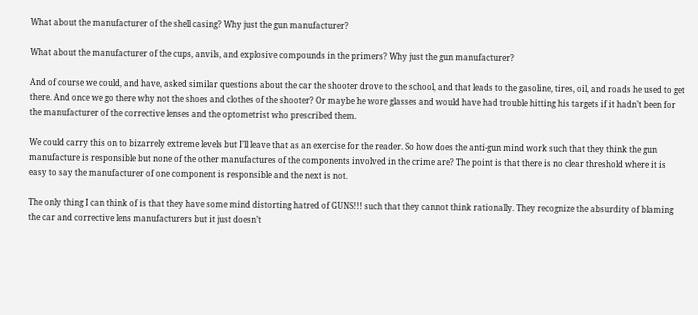What about the manufacturer of the shell casing? Why just the gun manufacturer?

What about the manufacturer of the cups, anvils, and explosive compounds in the primers? Why just the gun manufacturer?

And of course we could, and have, asked similar questions about the car the shooter drove to the school, and that leads to the gasoline, tires, oil, and roads he used to get there. And once we go there why not the shoes and clothes of the shooter? Or maybe he wore glasses and would have had trouble hitting his targets if it hadn’t been for the manufacturer of the corrective lenses and the optometrist who prescribed them.

We could carry this on to bizarrely extreme levels but I’ll leave that as an exercise for the reader. So how does the anti-gun mind work such that they think the gun manufacture is responsible but none of the other manufactures of the components involved in the crime are? The point is that there is no clear threshold where it is easy to say the manufacturer of one component is responsible and the next is not.

The only thing I can think of is that they have some mind distorting hatred of GUNS!!! such that they cannot think rationally. They recognize the absurdity of blaming the car and corrective lens manufacturers but it just doesn’t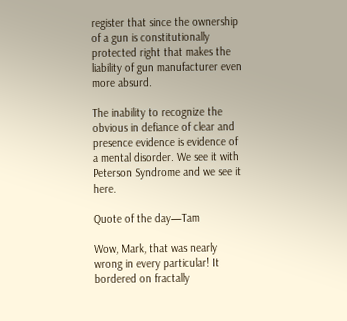register that since the ownership of a gun is constitutionally protected right that makes the liability of gun manufacturer even more absurd.

The inability to recognize the obvious in defiance of clear and presence evidence is evidence of a mental disorder. We see it with Peterson Syndrome and we see it here.

Quote of the day—Tam

Wow, Mark, that was nearly wrong in every particular! It bordered on fractally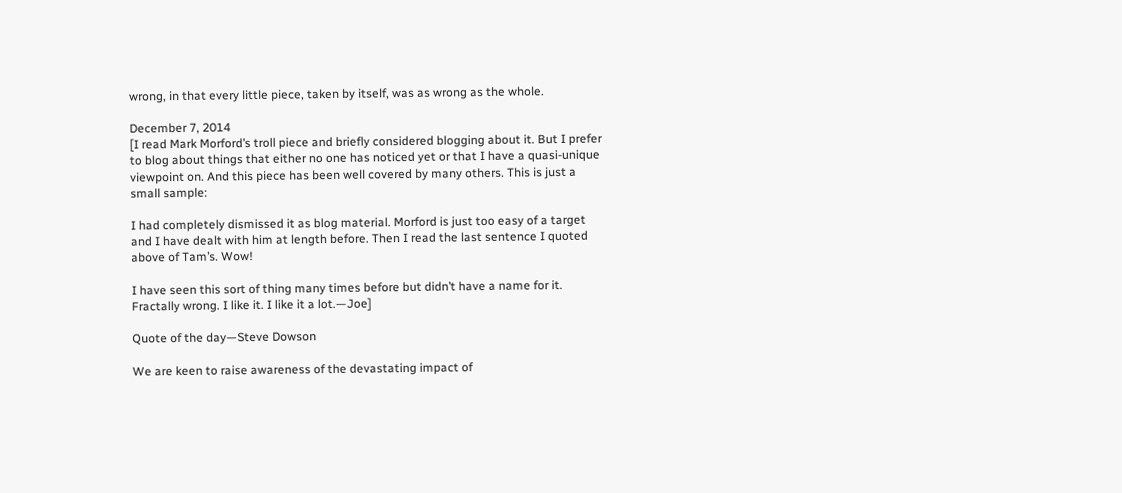wrong, in that every little piece, taken by itself, was as wrong as the whole.

December 7, 2014
[I read Mark Morford’s troll piece and briefly considered blogging about it. But I prefer to blog about things that either no one has noticed yet or that I have a quasi-unique viewpoint on. And this piece has been well covered by many others. This is just a small sample:

I had completely dismissed it as blog material. Morford is just too easy of a target and I have dealt with him at length before. Then I read the last sentence I quoted above of Tam’s. Wow!

I have seen this sort of thing many times before but didn’t have a name for it. Fractally wrong. I like it. I like it a lot.—Joe]

Quote of the day—Steve Dowson

We are keen to raise awareness of the devastating impact of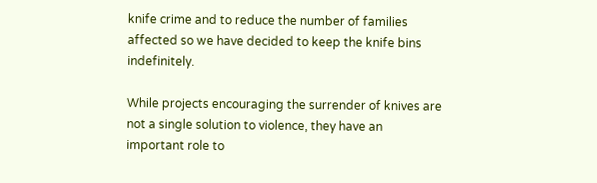knife crime and to reduce the number of families affected so we have decided to keep the knife bins indefinitely.

While projects encouraging the surrender of knives are not a single solution to violence, they have an important role to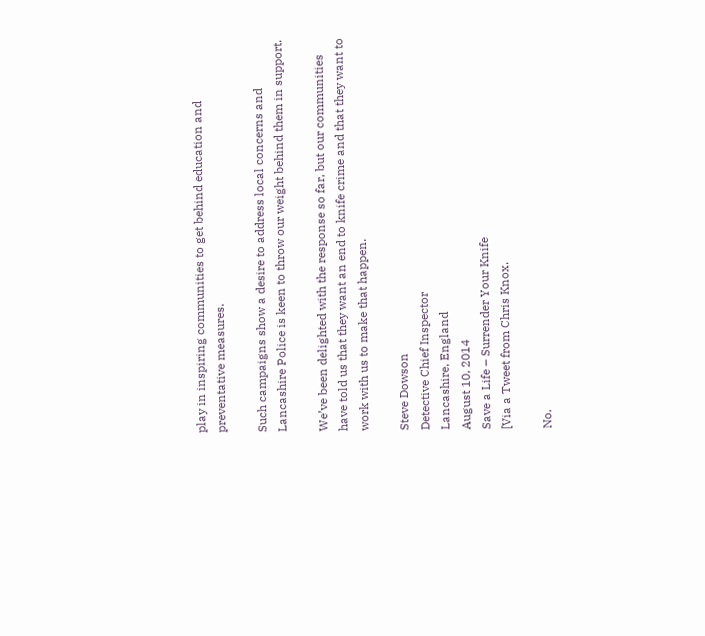play in inspiring communities to get behind education and preventative measures.

Such campaigns show a desire to address local concerns and Lancashire Police is keen to throw our weight behind them in support.

We’ve been delighted with the response so far, but our communities have told us that they want an end to knife crime and that they want to work with us to make that happen.

Steve Dowson
Detective Chief Inspector
Lancashire, England
August 10, 2014
Save a Life – Surrender Your Knife
[Via a Tweet from Chris Knox.

No.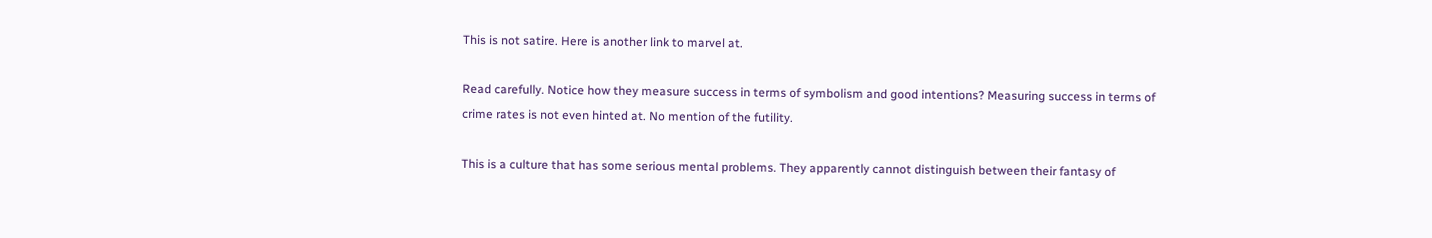This is not satire. Here is another link to marvel at.

Read carefully. Notice how they measure success in terms of symbolism and good intentions? Measuring success in terms of crime rates is not even hinted at. No mention of the futility.

This is a culture that has some serious mental problems. They apparently cannot distinguish between their fantasy of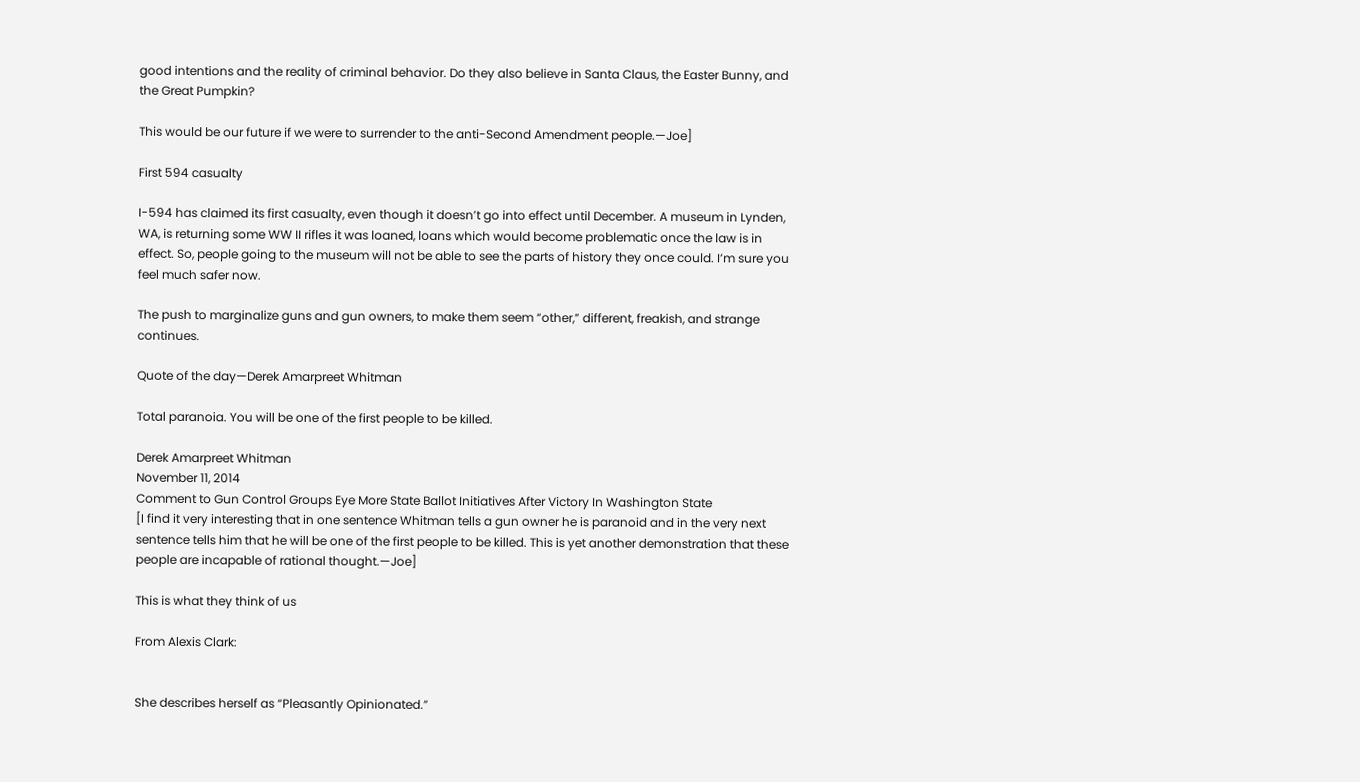good intentions and the reality of criminal behavior. Do they also believe in Santa Claus, the Easter Bunny, and the Great Pumpkin?

This would be our future if we were to surrender to the anti-Second Amendment people.—Joe]

First 594 casualty

I-594 has claimed its first casualty, even though it doesn’t go into effect until December. A museum in Lynden, WA, is returning some WW II rifles it was loaned, loans which would become problematic once the law is in effect. So, people going to the museum will not be able to see the parts of history they once could. I’m sure you feel much safer now.

The push to marginalize guns and gun owners, to make them seem “other,” different, freakish, and strange continues.

Quote of the day—Derek Amarpreet Whitman

Total paranoia. You will be one of the first people to be killed.

Derek Amarpreet Whitman
November 11, 2014
Comment to Gun Control Groups Eye More State Ballot Initiatives After Victory In Washington State
[I find it very interesting that in one sentence Whitman tells a gun owner he is paranoid and in the very next sentence tells him that he will be one of the first people to be killed. This is yet another demonstration that these people are incapable of rational thought.—Joe]

This is what they think of us

From Alexis Clark:


She describes herself as “Pleasantly Opinionated.”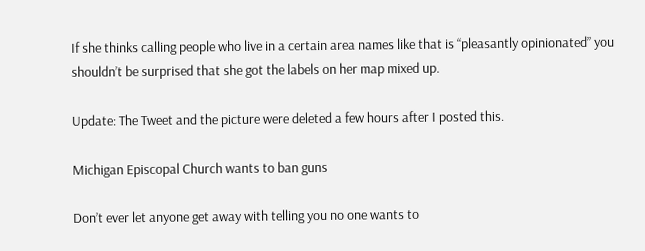If she thinks calling people who live in a certain area names like that is “pleasantly opinionated” you shouldn’t be surprised that she got the labels on her map mixed up.

Update: The Tweet and the picture were deleted a few hours after I posted this.

Michigan Episcopal Church wants to ban guns

Don’t ever let anyone get away with telling you no one wants to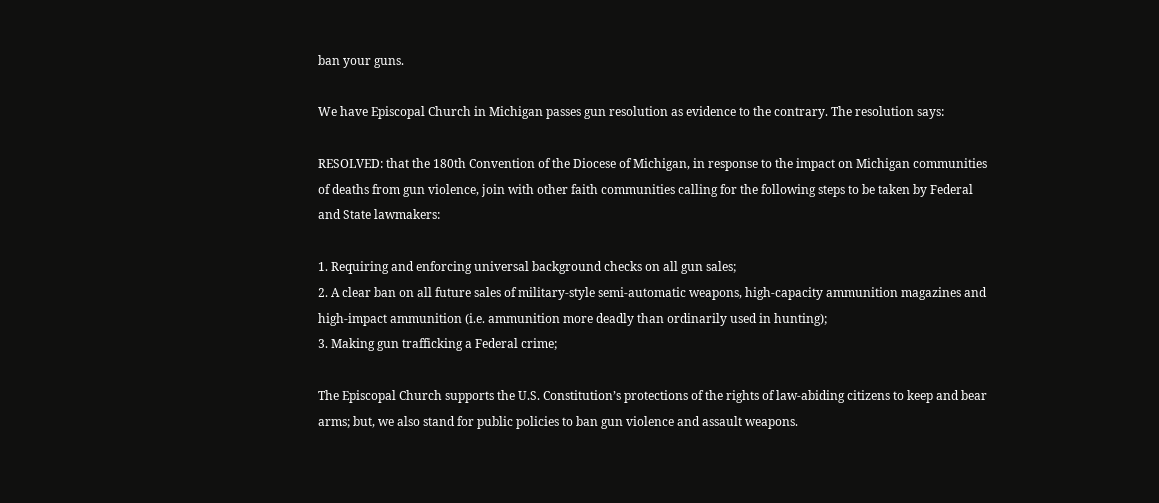ban your guns.

We have Episcopal Church in Michigan passes gun resolution as evidence to the contrary. The resolution says:

RESOLVED: that the 180th Convention of the Diocese of Michigan, in response to the impact on Michigan communities of deaths from gun violence, join with other faith communities calling for the following steps to be taken by Federal and State lawmakers:

1. Requiring and enforcing universal background checks on all gun sales;
2. A clear ban on all future sales of military-style semi-automatic weapons, high-capacity ammunition magazines and high-impact ammunition (i.e. ammunition more deadly than ordinarily used in hunting);
3. Making gun trafficking a Federal crime;

The Episcopal Church supports the U.S. Constitution’s protections of the rights of law-abiding citizens to keep and bear arms; but, we also stand for public policies to ban gun violence and assault weapons.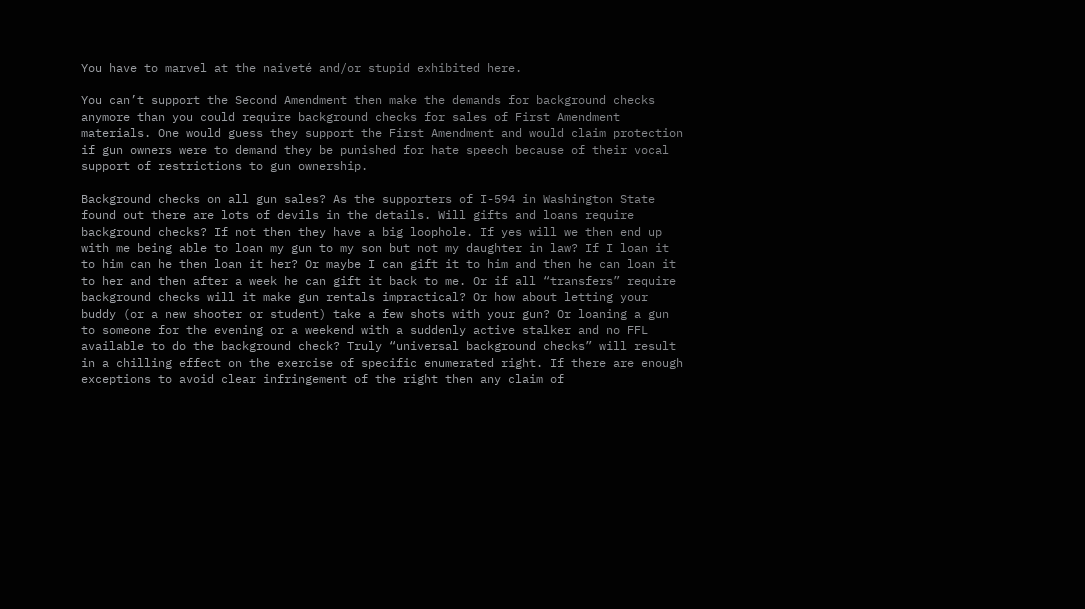You have to marvel at the naiveté and/or stupid exhibited here.

You can’t support the Second Amendment then make the demands for background checks anymore than you could require background checks for sales of First Amendment materials. One would guess they support the First Amendment and would claim protection if gun owners were to demand they be punished for hate speech because of their vocal support of restrictions to gun ownership.

Background checks on all gun sales? As the supporters of I-594 in Washington State found out there are lots of devils in the details. Will gifts and loans require background checks? If not then they have a big loophole. If yes will we then end up with me being able to loan my gun to my son but not my daughter in law? If I loan it to him can he then loan it her? Or maybe I can gift it to him and then he can loan it to her and then after a week he can gift it back to me. Or if all “transfers” require background checks will it make gun rentals impractical? Or how about letting your buddy (or a new shooter or student) take a few shots with your gun? Or loaning a gun to someone for the evening or a weekend with a suddenly active stalker and no FFL available to do the background check? Truly “universal background checks” will result in a chilling effect on the exercise of specific enumerated right. If there are enough exceptions to avoid clear infringement of the right then any claim of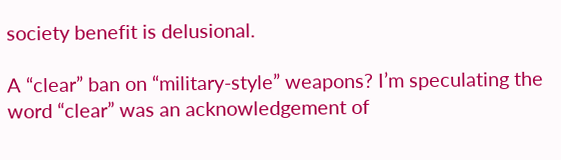society benefit is delusional.

A “clear” ban on “military-style” weapons? I’m speculating the word “clear” was an acknowledgement of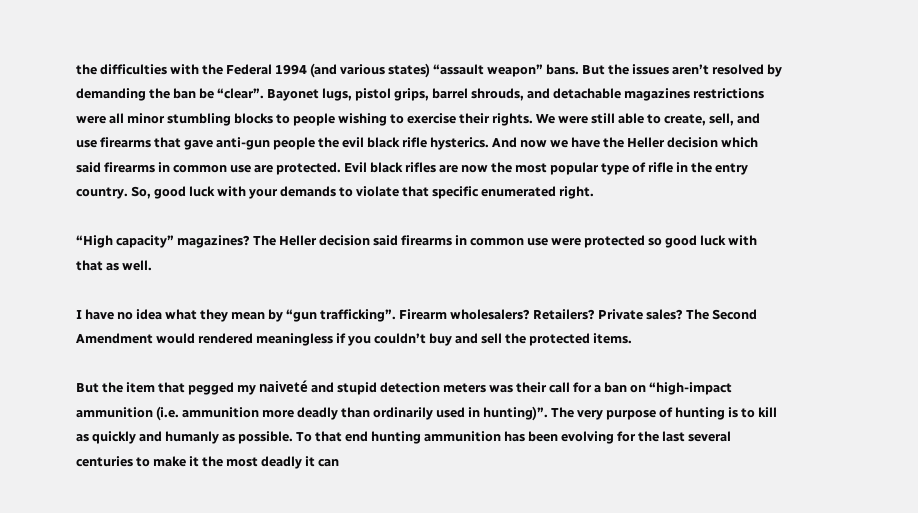the difficulties with the Federal 1994 (and various states) “assault weapon” bans. But the issues aren’t resolved by demanding the ban be “clear”. Bayonet lugs, pistol grips, barrel shrouds, and detachable magazines restrictions were all minor stumbling blocks to people wishing to exercise their rights. We were still able to create, sell, and use firearms that gave anti-gun people the evil black rifle hysterics. And now we have the Heller decision which said firearms in common use are protected. Evil black rifles are now the most popular type of rifle in the entry country. So, good luck with your demands to violate that specific enumerated right.

“High capacity” magazines? The Heller decision said firearms in common use were protected so good luck with that as well.

I have no idea what they mean by “gun trafficking”. Firearm wholesalers? Retailers? Private sales? The Second Amendment would rendered meaningless if you couldn’t buy and sell the protected items.

But the item that pegged my naiveté and stupid detection meters was their call for a ban on “high-impact ammunition (i.e. ammunition more deadly than ordinarily used in hunting)”. The very purpose of hunting is to kill as quickly and humanly as possible. To that end hunting ammunition has been evolving for the last several centuries to make it the most deadly it can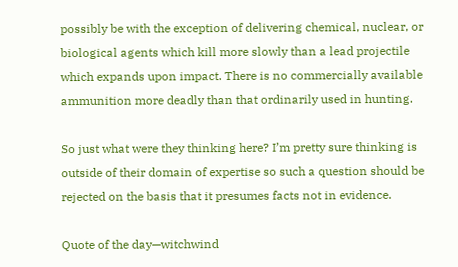possibly be with the exception of delivering chemical, nuclear, or biological agents which kill more slowly than a lead projectile which expands upon impact. There is no commercially available ammunition more deadly than that ordinarily used in hunting.

So just what were they thinking here? I’m pretty sure thinking is outside of their domain of expertise so such a question should be rejected on the basis that it presumes facts not in evidence.

Quote of the day—witchwind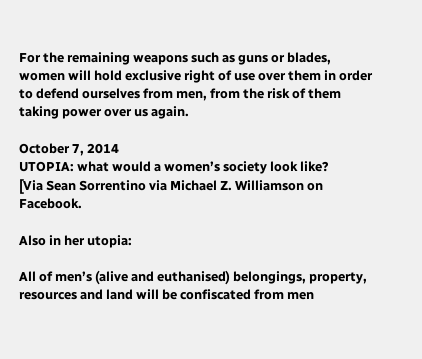For the remaining weapons such as guns or blades, women will hold exclusive right of use over them in order to defend ourselves from men, from the risk of them taking power over us again.

October 7, 2014
UTOPIA: what would a women’s society look like?
[Via Sean Sorrentino via Michael Z. Williamson on Facebook.

Also in her utopia:

All of men’s (alive and euthanised) belongings, property, resources and land will be confiscated from men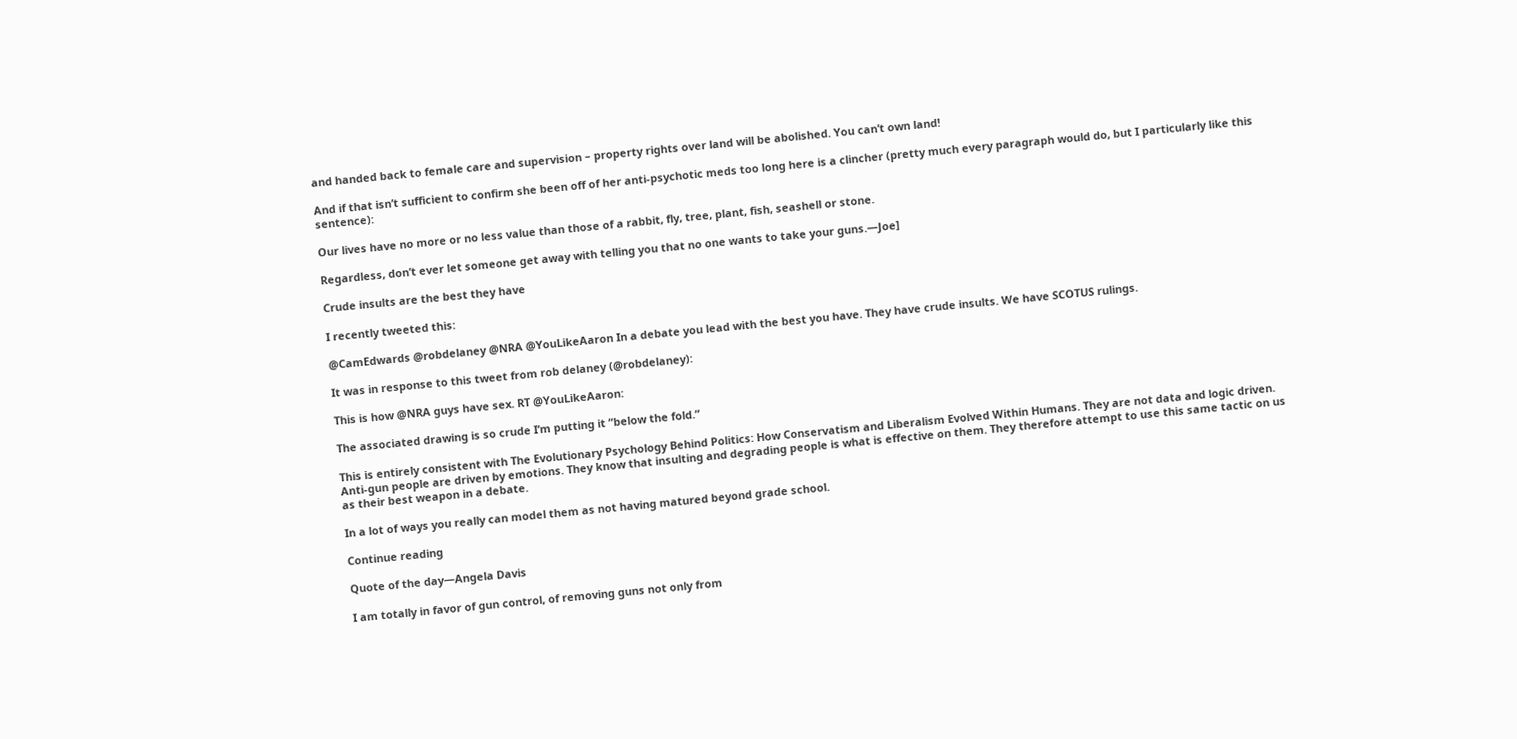and handed back to female care and supervision – property rights over land will be abolished. You can’t own land!

And if that isn’t sufficient to confirm she been off of her anti-psychotic meds too long here is a clincher (pretty much every paragraph would do, but I particularly like this sentence):

Our lives have no more or no less value than those of a rabbit, fly, tree, plant, fish, seashell or stone.

Regardless, don’t ever let someone get away with telling you that no one wants to take your guns.—Joe]

Crude insults are the best they have

I recently tweeted this:

@CamEdwards @robdelaney @NRA @YouLikeAaron In a debate you lead with the best you have. They have crude insults. We have SCOTUS rulings.

It was in response to this tweet from rob delaney (@robdelaney):

This is how @NRA guys have sex. RT @YouLikeAaron:

The associated drawing is so crude I’m putting it “below the fold.”

This is entirely consistent with The Evolutionary Psychology Behind Politics: How Conservatism and Liberalism Evolved Within Humans. They are not data and logic driven. Anti-gun people are driven by emotions. They know that insulting and degrading people is what is effective on them. They therefore attempt to use this same tactic on us as their best weapon in a debate.

In a lot of ways you really can model them as not having matured beyond grade school.

Continue reading

Quote of the day—Angela Davis

I am totally in favor of gun control, of removing guns not only from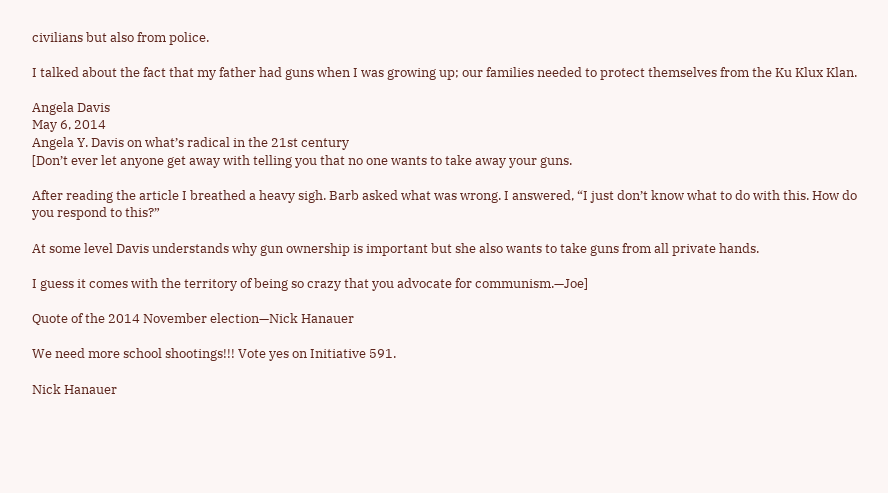civilians but also from police.

I talked about the fact that my father had guns when I was growing up; our families needed to protect themselves from the Ku Klux Klan.

Angela Davis
May 6, 2014
Angela Y. Davis on what’s radical in the 21st century
[Don’t ever let anyone get away with telling you that no one wants to take away your guns.

After reading the article I breathed a heavy sigh. Barb asked what was wrong. I answered, “I just don’t know what to do with this. How do you respond to this?”

At some level Davis understands why gun ownership is important but she also wants to take guns from all private hands.

I guess it comes with the territory of being so crazy that you advocate for communism.—Joe]

Quote of the 2014 November election—Nick Hanauer

We need more school shootings!!! Vote yes on Initiative 591.

Nick Hanauer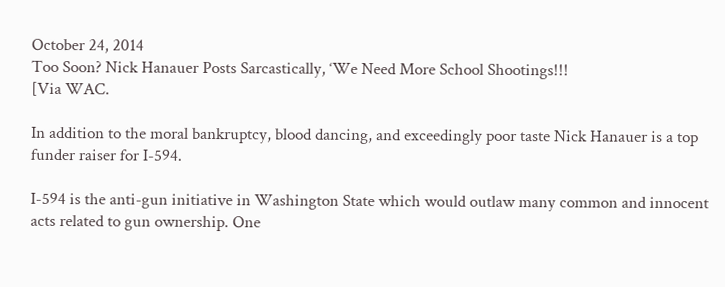October 24, 2014
Too Soon? Nick Hanauer Posts Sarcastically, ‘We Need More School Shootings!!!
[Via WAC.

In addition to the moral bankruptcy, blood dancing, and exceedingly poor taste Nick Hanauer is a top funder raiser for I-594.

I-594 is the anti-gun initiative in Washington State which would outlaw many common and innocent acts related to gun ownership. One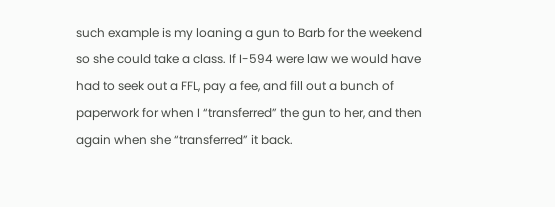such example is my loaning a gun to Barb for the weekend so she could take a class. If I-594 were law we would have had to seek out a FFL, pay a fee, and fill out a bunch of paperwork for when I “transferred” the gun to her, and then again when she “transferred” it back.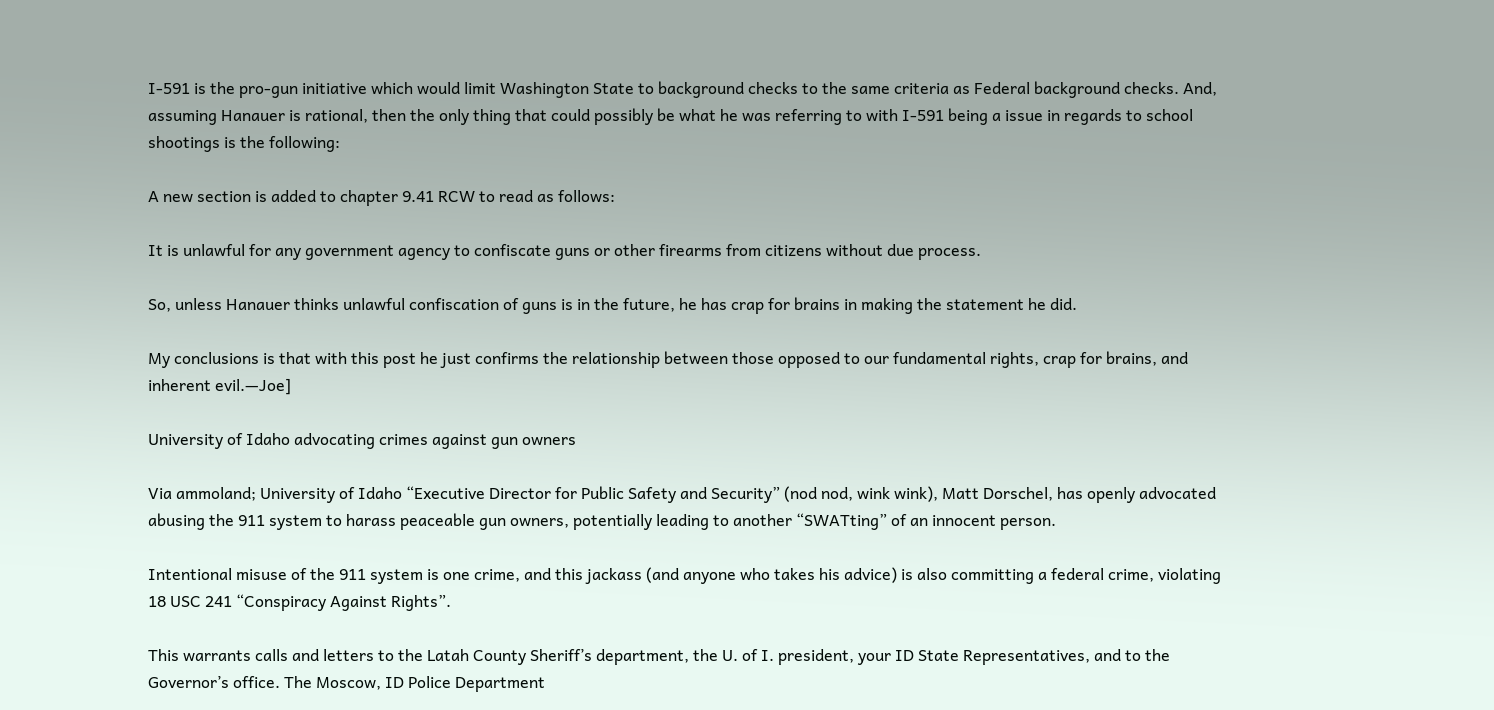I-591 is the pro-gun initiative which would limit Washington State to background checks to the same criteria as Federal background checks. And, assuming Hanauer is rational, then the only thing that could possibly be what he was referring to with I-591 being a issue in regards to school shootings is the following:

A new section is added to chapter 9.41 RCW to read as follows:

It is unlawful for any government agency to confiscate guns or other firearms from citizens without due process.

So, unless Hanauer thinks unlawful confiscation of guns is in the future, he has crap for brains in making the statement he did.

My conclusions is that with this post he just confirms the relationship between those opposed to our fundamental rights, crap for brains, and inherent evil.—Joe]

University of Idaho advocating crimes against gun owners

Via ammoland; University of Idaho “Executive Director for Public Safety and Security” (nod nod, wink wink), Matt Dorschel, has openly advocated abusing the 911 system to harass peaceable gun owners, potentially leading to another “SWATting” of an innocent person.

Intentional misuse of the 911 system is one crime, and this jackass (and anyone who takes his advice) is also committing a federal crime, violating 18 USC 241 “Conspiracy Against Rights”.

This warrants calls and letters to the Latah County Sheriff’s department, the U. of I. president, your ID State Representatives, and to the Governor’s office. The Moscow, ID Police Department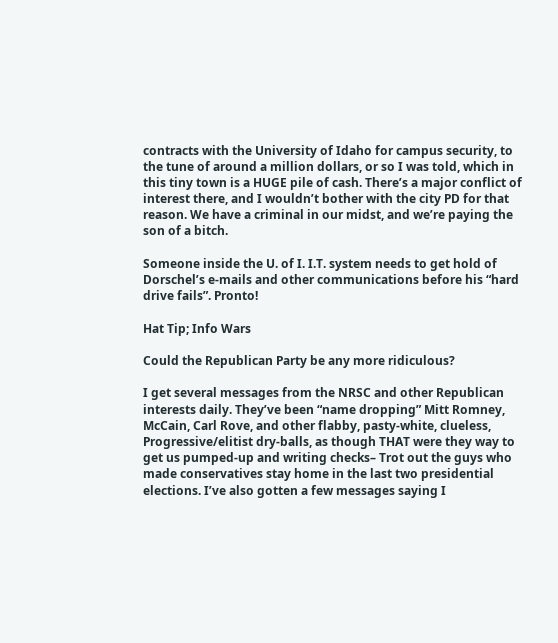contracts with the University of Idaho for campus security, to the tune of around a million dollars, or so I was told, which in this tiny town is a HUGE pile of cash. There’s a major conflict of interest there, and I wouldn’t bother with the city PD for that reason. We have a criminal in our midst, and we’re paying the son of a bitch.

Someone inside the U. of I. I.T. system needs to get hold of Dorschel’s e-mails and other communications before his “hard drive fails”. Pronto!

Hat Tip; Info Wars

Could the Republican Party be any more ridiculous?

I get several messages from the NRSC and other Republican interests daily. They’ve been “name dropping” Mitt Romney, McCain, Carl Rove, and other flabby, pasty-white, clueless, Progressive/elitist dry-balls, as though THAT were they way to get us pumped-up and writing checks– Trot out the guys who made conservatives stay home in the last two presidential elections. I’ve also gotten a few messages saying I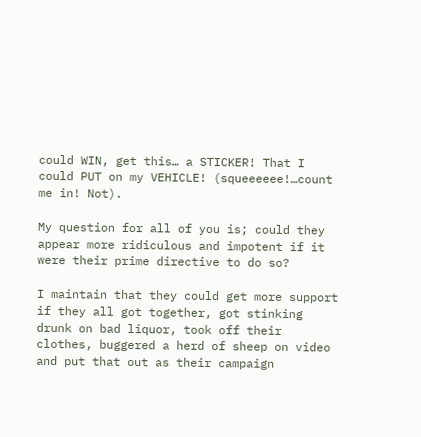could WIN, get this… a STICKER! That I could PUT on my VEHICLE! (squeeeeee!…count me in! Not).

My question for all of you is; could they appear more ridiculous and impotent if it were their prime directive to do so?

I maintain that they could get more support if they all got together, got stinking drunk on bad liquor, took off their clothes, buggered a herd of sheep on video and put that out as their campaign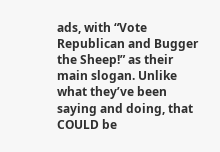ads, with “Vote Republican and Bugger the Sheep!” as their main slogan. Unlike what they’ve been saying and doing, that COULD be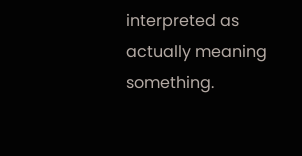interpreted as actually meaning something.